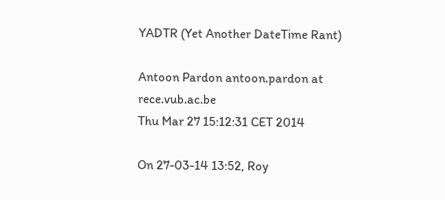YADTR (Yet Another DateTime Rant)

Antoon Pardon antoon.pardon at rece.vub.ac.be
Thu Mar 27 15:12:31 CET 2014

On 27-03-14 13:52, Roy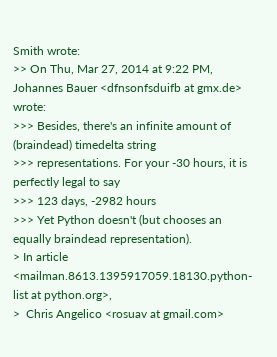Smith wrote:
>> On Thu, Mar 27, 2014 at 9:22 PM, Johannes Bauer <dfnsonfsduifb at gmx.de> wrote:
>>> Besides, there's an infinite amount of (braindead) timedelta string
>>> representations. For your -30 hours, it is perfectly legal to say
>>> 123 days, -2982 hours
>>> Yet Python doesn't (but chooses an equally braindead representation).
> In article <mailman.8613.1395917059.18130.python-list at python.org>,
>  Chris Angelico <rosuav at gmail.com>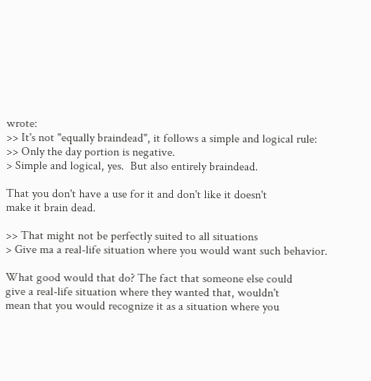wrote:
>> It's not "equally braindead", it follows a simple and logical rule:
>> Only the day portion is negative.
> Simple and logical, yes.  But also entirely braindead.

That you don't have a use for it and don't like it doesn't
make it brain dead.

>> That might not be perfectly suited to all situations
> Give ma a real-life situation where you would want such behavior.

What good would that do? The fact that someone else could
give a real-life situation where they wanted that, wouldn't
mean that you would recognize it as a situation where you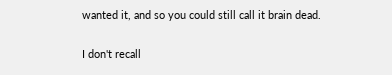wanted it, and so you could still call it brain dead.

I don't recall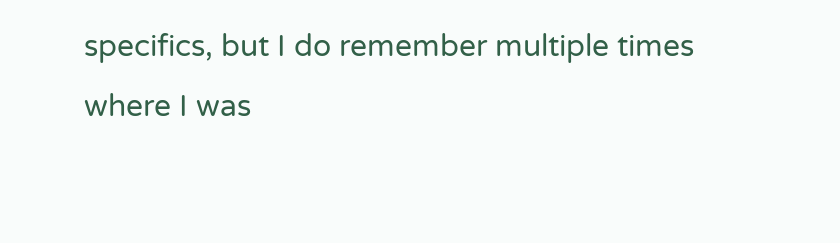specifics, but I do remember multiple times
where I was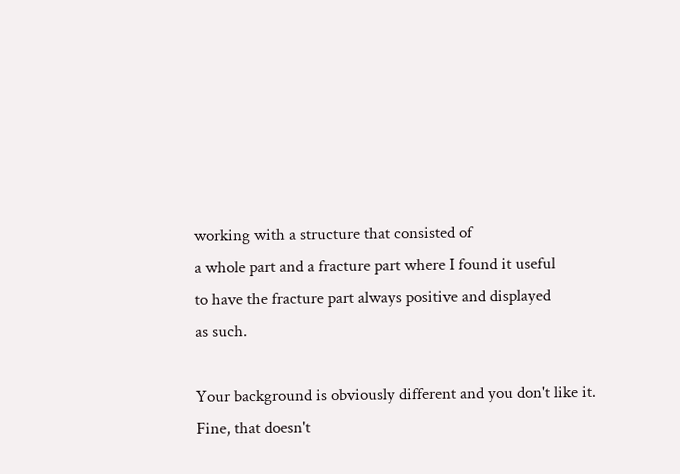working with a structure that consisted of
a whole part and a fracture part where I found it useful
to have the fracture part always positive and displayed
as such.

Your background is obviously different and you don't like it.
Fine, that doesn't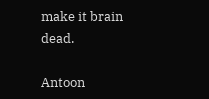make it brain dead.

Antoon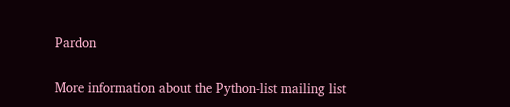Pardon

More information about the Python-list mailing list